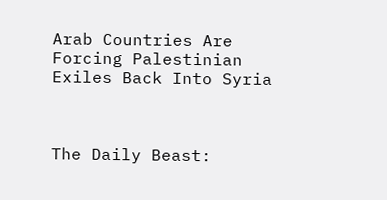Arab Countries Are Forcing Palestinian Exiles Back Into Syria



The Daily Beast: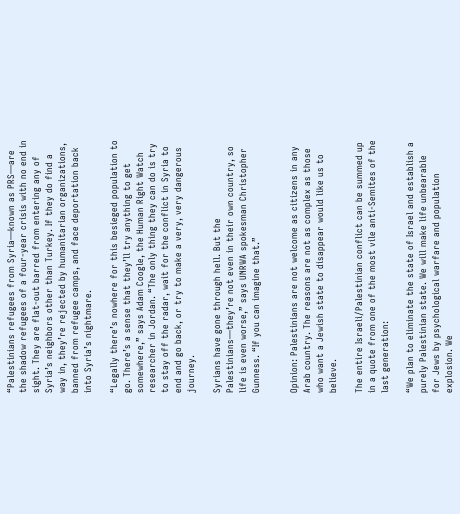“Palestinians refugees from Syria—known as PRS—are the shadow refugees of a four-year crisis with no end in sight. They are flat-out barred from entering any of Syria’s neighbors other than Turkey. If they do find a way in, they’re rejected by humanitarian organizations, banned from refugee camps, and face deportation back into Syria’s nightmare.

“Legally there’s nowhere for this besieged population to go. There’s a sense that they’ll try anything to get somewhere,” says Adam Coogle, the Human Right Watch researcher in Jordan. “The only thing they can do is try to stay off the radar, wait for the conflict in Syria to end and go back, or try to make a very, very dangerous journey.

Syrians have gone through hell. But the Palestinians—they’re not even in their own country, so life is even worse,” says UNRWA spokesman Christopher Gunness. “If you can imagine that.”


Opinion: Palestinians are not welcome as citizens in any Arab country. The reasons are not as complex as those who want a Jewish state to disappear would like us to believe.

The entire Israeli/Palestinian conflict can be summed up in a quote from one of the most vile anti-Semites of the last generation:

“We plan to eliminate the state of Israel and establish a purely Palestinian state. We will make life unbearable for Jews by psychological warfare and population explosion. We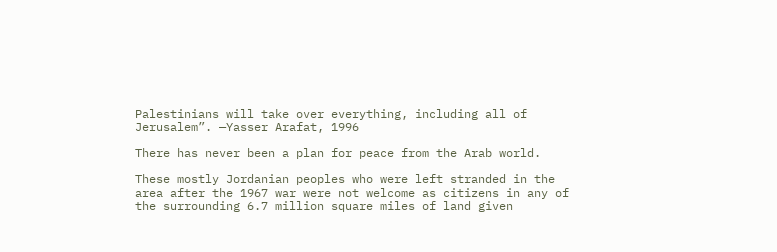Palestinians will take over everything, including all of Jerusalem”. —Yasser Arafat, 1996

There has never been a plan for peace from the Arab world.

These mostly Jordanian peoples who were left stranded in the area after the 1967 war were not welcome as citizens in any of the surrounding 6.7 million square miles of land given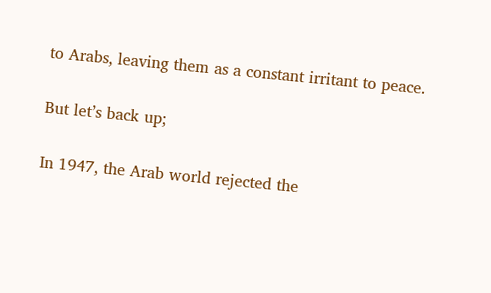to Arabs, leaving them as a constant irritant to peace.

But let’s back up;

In 1947, the Arab world rejected the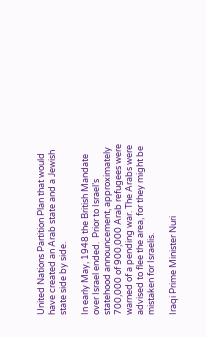United Nations Partition Plan that would have created an Arab state and a Jewish state side by side.

In early May, 1948 the British Mandate over Israel ended.  Prior to Israel’s statehood announcement, approximately 700,000 of 900,000 Arab refugees were warned of a pending war. The Arabs were advised to flee the area, for they might be mistaken for Israelis.

Iraqi Prime Minister Nuri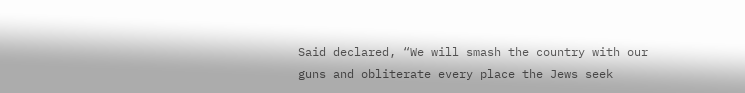Said declared, “We will smash the country with our guns and obliterate every place the Jews seek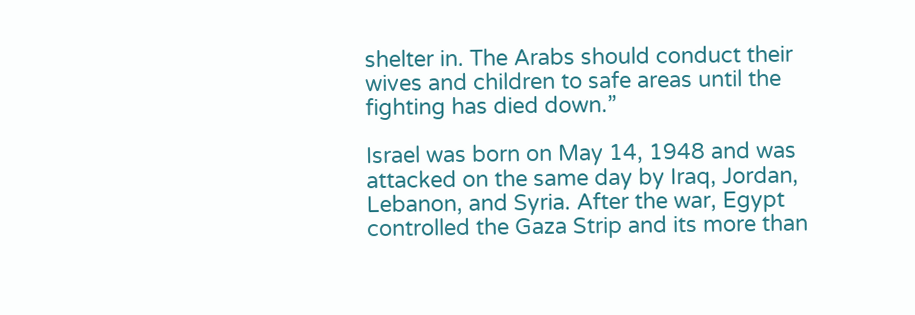shelter in. The Arabs should conduct their wives and children to safe areas until the fighting has died down.”

Israel was born on May 14, 1948 and was attacked on the same day by Iraq, Jordan, Lebanon, and Syria. After the war, Egypt controlled the Gaza Strip and its more than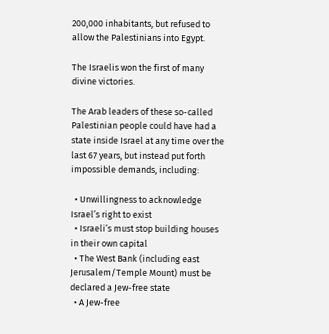200,000 inhabitants, but refused to allow the Palestinians into Egypt.

The Israelis won the first of many divine victories.

The Arab leaders of these so-called Palestinian people could have had a state inside Israel at any time over the last 67 years, but instead put forth impossible demands, including:

  • Unwillingness to acknowledge Israel’s right to exist
  • Israeli’s must stop building houses in their own capital
  • The West Bank (including east Jerusalem/Temple Mount) must be declared a Jew-free state
  • A Jew-free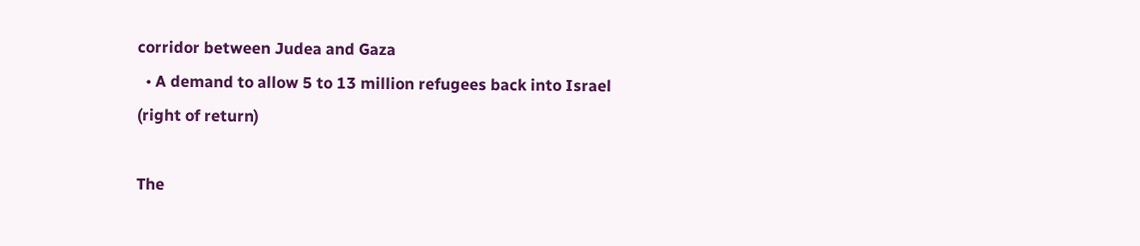corridor between Judea and Gaza
  • A demand to allow 5 to 13 million refugees back into Israel (right of return)

The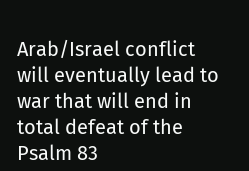Arab/Israel conflict will eventually lead to war that will end in total defeat of the Psalm 83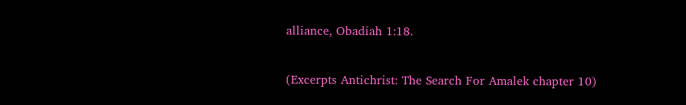alliance, Obadiah 1:18.

(Excerpts Antichrist: The Search For Amalek chapter 10)